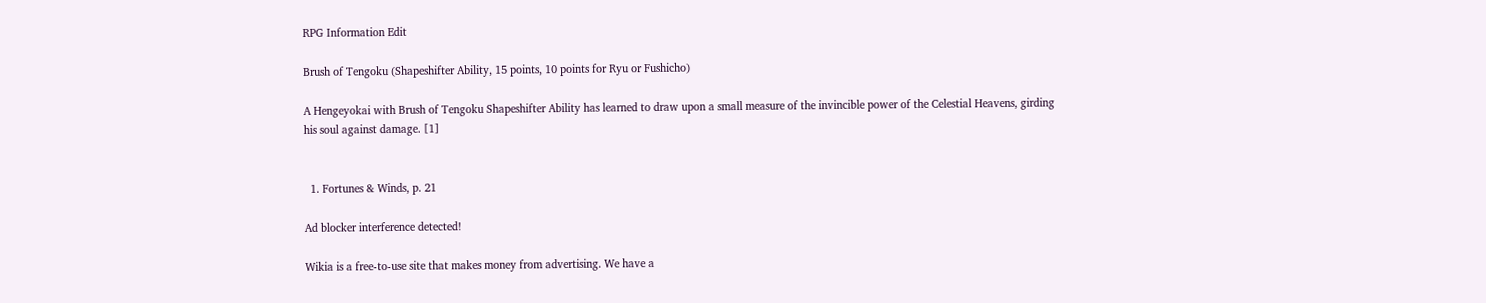RPG Information Edit

Brush of Tengoku (Shapeshifter Ability, 15 points, 10 points for Ryu or Fushicho)

A Hengeyokai with Brush of Tengoku Shapeshifter Ability has learned to draw upon a small measure of the invincible power of the Celestial Heavens, girding his soul against damage. [1]


  1. Fortunes & Winds, p. 21

Ad blocker interference detected!

Wikia is a free-to-use site that makes money from advertising. We have a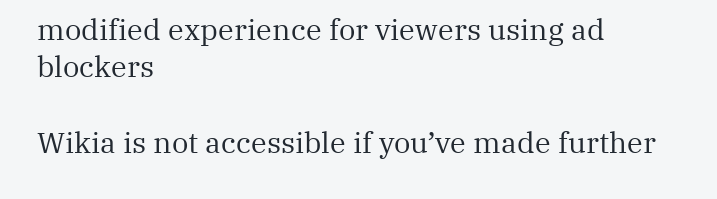modified experience for viewers using ad blockers

Wikia is not accessible if you’ve made further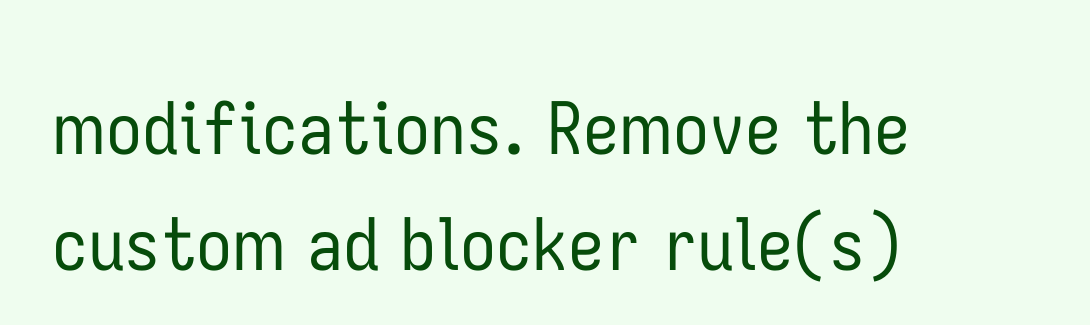modifications. Remove the custom ad blocker rule(s)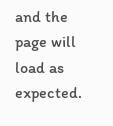and the page will load as expected.